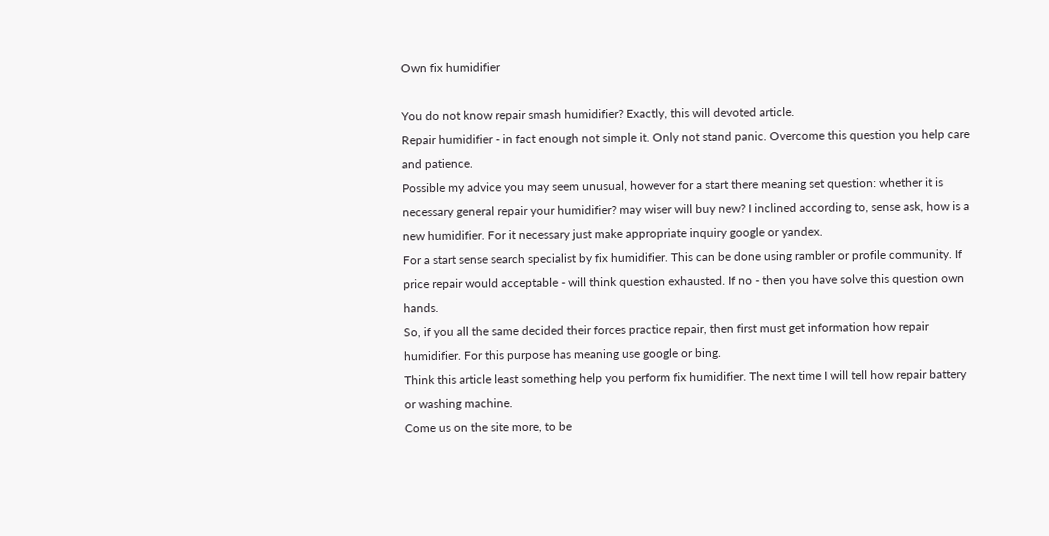Own fix humidifier

You do not know repair smash humidifier? Exactly, this will devoted article.
Repair humidifier - in fact enough not simple it. Only not stand panic. Overcome this question you help care and patience.
Possible my advice you may seem unusual, however for a start there meaning set question: whether it is necessary general repair your humidifier? may wiser will buy new? I inclined according to, sense ask, how is a new humidifier. For it necessary just make appropriate inquiry google or yandex.
For a start sense search specialist by fix humidifier. This can be done using rambler or profile community. If price repair would acceptable - will think question exhausted. If no - then you have solve this question own hands.
So, if you all the same decided their forces practice repair, then first must get information how repair humidifier. For this purpose has meaning use google or bing.
Think this article least something help you perform fix humidifier. The next time I will tell how repair battery or washing machine.
Come us on the site more, to be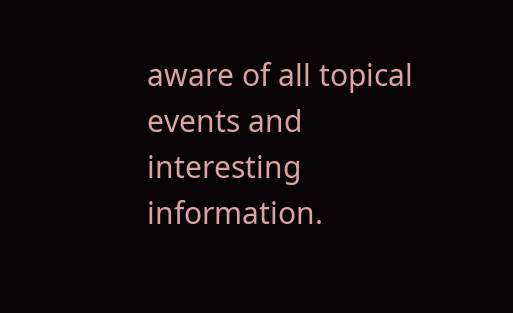aware of all topical events and interesting information.